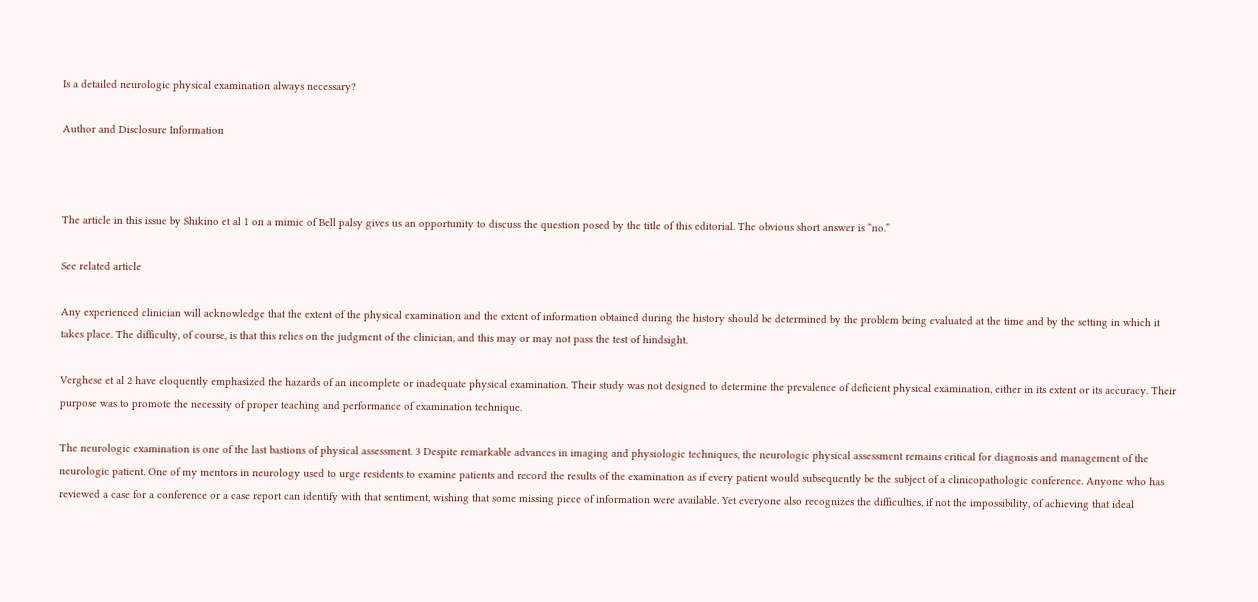Is a detailed neurologic physical examination always necessary?

Author and Disclosure Information



The article in this issue by Shikino et al 1 on a mimic of Bell palsy gives us an opportunity to discuss the question posed by the title of this editorial. The obvious short answer is “no.”

See related article

Any experienced clinician will acknowledge that the extent of the physical examination and the extent of information obtained during the history should be determined by the problem being evaluated at the time and by the setting in which it takes place. The difficulty, of course, is that this relies on the judgment of the clinician, and this may or may not pass the test of hindsight.

Verghese et al 2 have eloquently emphasized the hazards of an incomplete or inadequate physical examination. Their study was not designed to determine the prevalence of deficient physical examination, either in its extent or its accuracy. Their purpose was to promote the necessity of proper teaching and performance of examination technique.

The neurologic examination is one of the last bastions of physical assessment. 3 Despite remarkable advances in imaging and physiologic techniques, the neurologic physical assessment remains critical for diagnosis and management of the neurologic patient. One of my mentors in neurology used to urge residents to examine patients and record the results of the examination as if every patient would subsequently be the subject of a clinicopathologic conference. Anyone who has reviewed a case for a conference or a case report can identify with that sentiment, wishing that some missing piece of information were available. Yet everyone also recognizes the difficulties, if not the impossibility, of achieving that ideal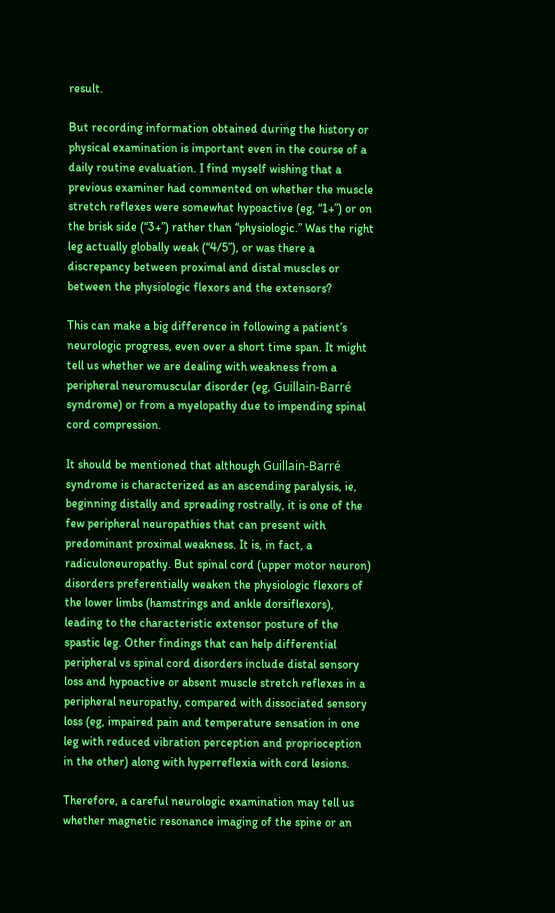result.

But recording information obtained during the history or physical examination is important even in the course of a daily routine evaluation. I find myself wishing that a previous examiner had commented on whether the muscle stretch reflexes were somewhat hypoactive (eg, “1+”) or on the brisk side (“3+”) rather than “physiologic.” Was the right leg actually globally weak (“4/5”), or was there a discrepancy between proximal and distal muscles or between the physiologic flexors and the extensors?

This can make a big difference in following a patient’s neurologic progress, even over a short time span. It might tell us whether we are dealing with weakness from a peripheral neuromuscular disorder (eg, Guillain-Barré syndrome) or from a myelopathy due to impending spinal cord compression.

It should be mentioned that although Guillain-Barré syndrome is characterized as an ascending paralysis, ie, beginning distally and spreading rostrally, it is one of the few peripheral neuropathies that can present with predominant proximal weakness. It is, in fact, a radiculoneuropathy. But spinal cord (upper motor neuron) disorders preferentially weaken the physiologic flexors of the lower limbs (hamstrings and ankle dorsiflexors), leading to the characteristic extensor posture of the spastic leg. Other findings that can help differential peripheral vs spinal cord disorders include distal sensory loss and hypoactive or absent muscle stretch reflexes in a peripheral neuropathy, compared with dissociated sensory loss (eg, impaired pain and temperature sensation in one leg with reduced vibration perception and proprioception in the other) along with hyperreflexia with cord lesions.

Therefore, a careful neurologic examination may tell us whether magnetic resonance imaging of the spine or an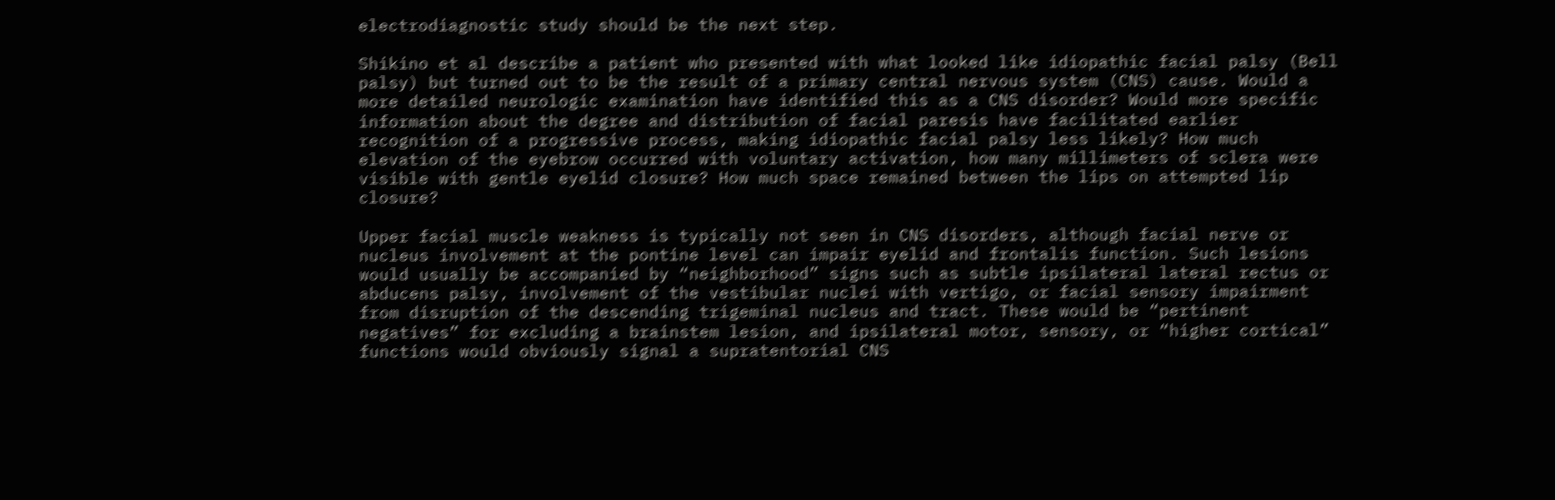electrodiagnostic study should be the next step.

Shikino et al describe a patient who presented with what looked like idiopathic facial palsy (Bell palsy) but turned out to be the result of a primary central nervous system (CNS) cause. Would a more detailed neurologic examination have identified this as a CNS disorder? Would more specific information about the degree and distribution of facial paresis have facilitated earlier recognition of a progressive process, making idiopathic facial palsy less likely? How much elevation of the eyebrow occurred with voluntary activation, how many millimeters of sclera were visible with gentle eyelid closure? How much space remained between the lips on attempted lip closure?

Upper facial muscle weakness is typically not seen in CNS disorders, although facial nerve or nucleus involvement at the pontine level can impair eyelid and frontalis function. Such lesions would usually be accompanied by “neighborhood” signs such as subtle ipsilateral lateral rectus or abducens palsy, involvement of the vestibular nuclei with vertigo, or facial sensory impairment from disruption of the descending trigeminal nucleus and tract. These would be “pertinent negatives” for excluding a brainstem lesion, and ipsilateral motor, sensory, or “higher cortical” functions would obviously signal a supratentorial CNS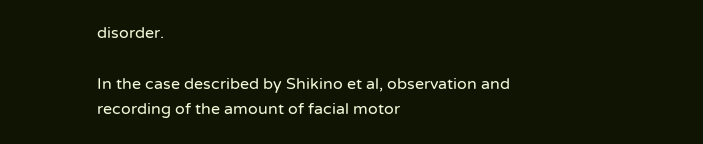disorder.

In the case described by Shikino et al, observation and recording of the amount of facial motor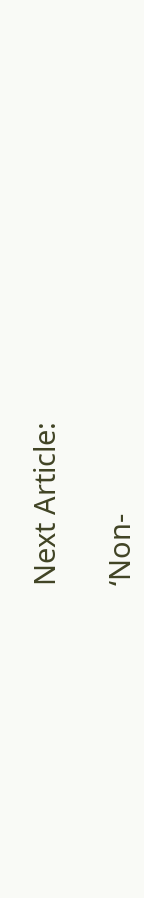Next Article:

‘Non-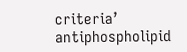criteria’ antiphospholipid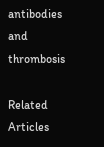antibodies and thrombosis

Related Articles